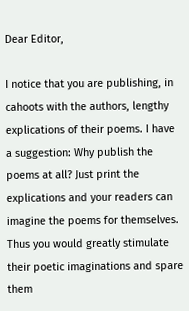Dear Editor,

I notice that you are publishing, in cahoots with the authors, lengthy explications of their poems. I have a suggestion: Why publish the poems at all? Just print the explications and your readers can imagine the poems for themselves. Thus you would greatly stimulate their poetic imaginations and spare them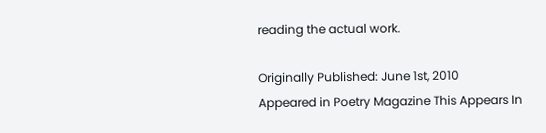reading the actual work.

Originally Published: June 1st, 2010
Appeared in Poetry Magazine This Appears In